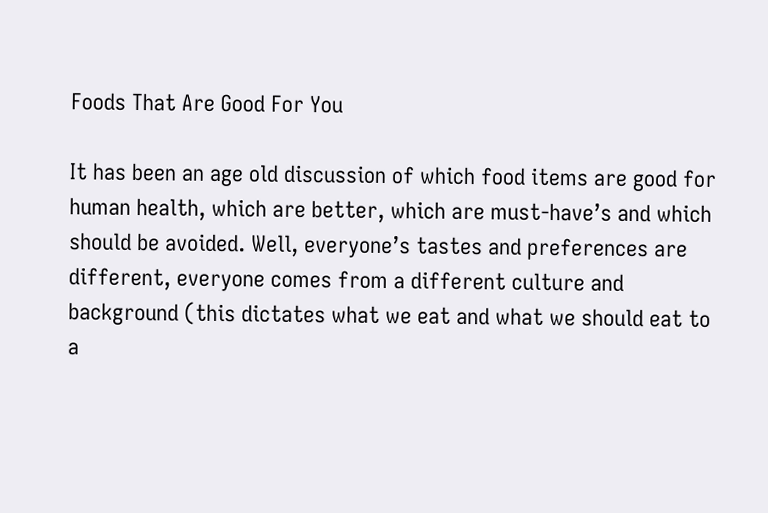Foods That Are Good For You

It has been an age old discussion of which food items are good for human health, which are better, which are must-have’s and which should be avoided. Well, everyone’s tastes and preferences are different, everyone comes from a different culture and background (this dictates what we eat and what we should eat to a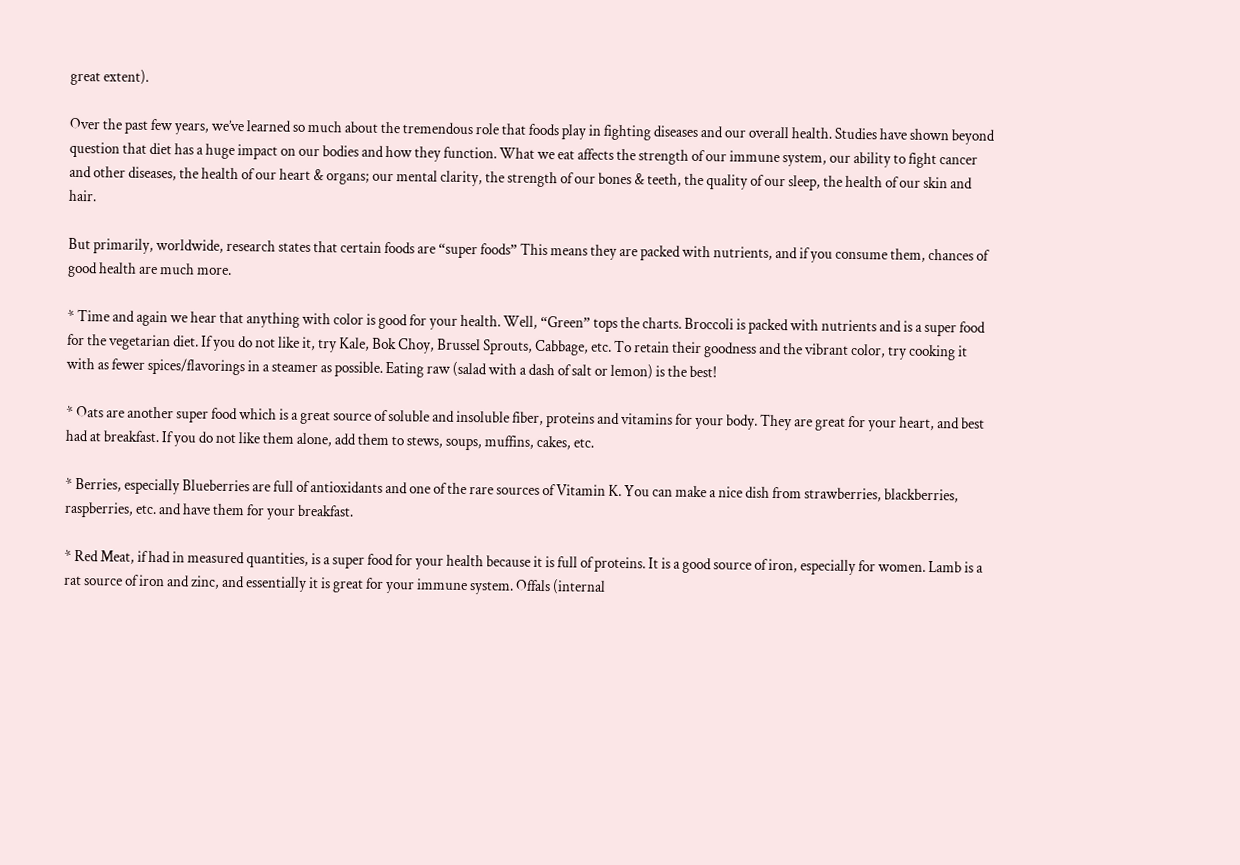great extent).

Over the past few years, we’ve learned so much about the tremendous role that foods play in fighting diseases and our overall health. Studies have shown beyond question that diet has a huge impact on our bodies and how they function. What we eat affects the strength of our immune system, our ability to fight cancer and other diseases, the health of our heart & organs; our mental clarity, the strength of our bones & teeth, the quality of our sleep, the health of our skin and hair.

But primarily, worldwide, research states that certain foods are “super foods” This means they are packed with nutrients, and if you consume them, chances of good health are much more.

* Time and again we hear that anything with color is good for your health. Well, “Green” tops the charts. Broccoli is packed with nutrients and is a super food for the vegetarian diet. If you do not like it, try Kale, Bok Choy, Brussel Sprouts, Cabbage, etc. To retain their goodness and the vibrant color, try cooking it with as fewer spices/flavorings in a steamer as possible. Eating raw (salad with a dash of salt or lemon) is the best!

* Oats are another super food which is a great source of soluble and insoluble fiber, proteins and vitamins for your body. They are great for your heart, and best had at breakfast. If you do not like them alone, add them to stews, soups, muffins, cakes, etc.

* Berries, especially Blueberries are full of antioxidants and one of the rare sources of Vitamin K. You can make a nice dish from strawberries, blackberries, raspberries, etc. and have them for your breakfast.

* Red Meat, if had in measured quantities, is a super food for your health because it is full of proteins. It is a good source of iron, especially for women. Lamb is a rat source of iron and zinc, and essentially it is great for your immune system. Offals (internal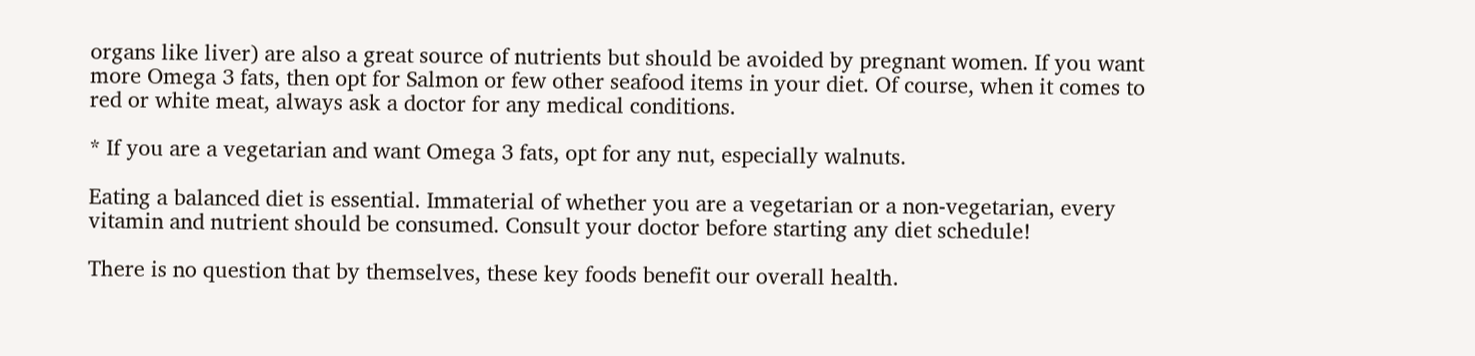organs like liver) are also a great source of nutrients but should be avoided by pregnant women. If you want more Omega 3 fats, then opt for Salmon or few other seafood items in your diet. Of course, when it comes to red or white meat, always ask a doctor for any medical conditions.

* If you are a vegetarian and want Omega 3 fats, opt for any nut, especially walnuts.

Eating a balanced diet is essential. Immaterial of whether you are a vegetarian or a non-vegetarian, every vitamin and nutrient should be consumed. Consult your doctor before starting any diet schedule!

There is no question that by themselves, these key foods benefit our overall health.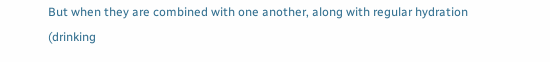But when they are combined with one another, along with regular hydration (drinking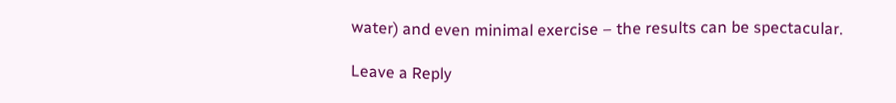water) and even minimal exercise – the results can be spectacular.

Leave a Reply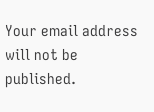Your email address will not be published.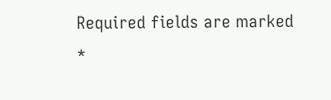Required fields are marked *